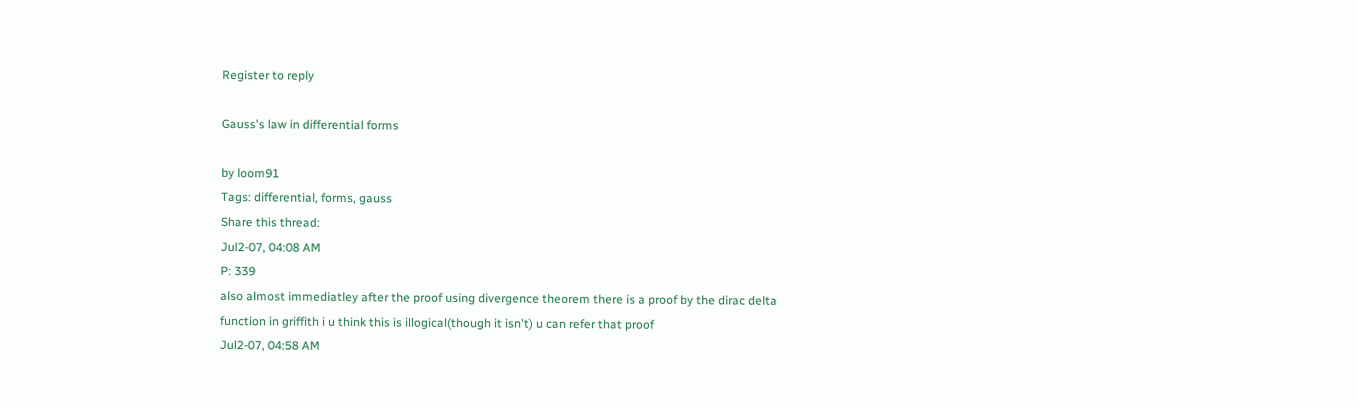Register to reply

Gauss's law in differential forms

by loom91
Tags: differential, forms, gauss
Share this thread:
Jul2-07, 04:08 AM
P: 339
also almost immediatley after the proof using divergence theorem there is a proof by the dirac delta function in griffith i u think this is illogical(though it isn't) u can refer that proof
Jul2-07, 04:58 AM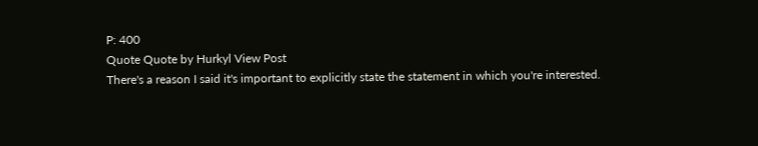P: 400
Quote Quote by Hurkyl View Post
There's a reason I said it's important to explicitly state the statement in which you're interested.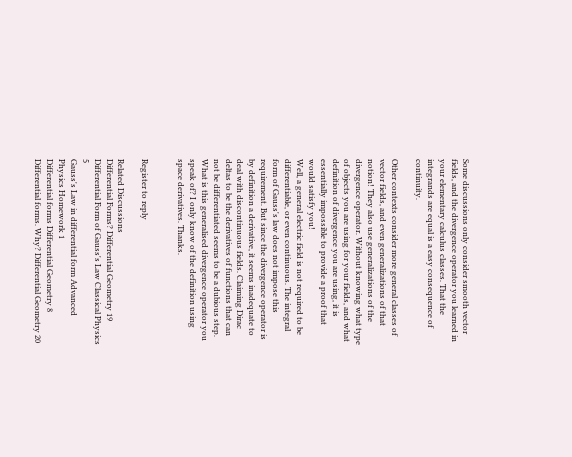Some discussions only consider smooth vector fields, and the divergence operator you learned in your elementary calculus classes. That the integrands are equal is a easy consequence of continuity.

Other contexts consider more general classes of vector fields, and even generalizations of that notion! They also use generalizations of the divergence operator. Without knowing what type of objects you are using for your fields, and what definition of divergence you are using, it is essentially impossible to provide a proof that would satisfy you!
Well, a general electric field is not required to be differentiable, or even continuous. The integral form of Gauss's law does not impose this requirement. But since the divergence operator is by definition a derivative, it seems inadequate to deal with discontinuous fields. Claiming Dirac deltas to be the derivatives of functions that can not be differentiated seems to be a dubious step. What is this generalised divergence operator you speak of? I only know of the definition using space derivatives. Thanks.


Register to reply

Related Discussions
Differential Forms? Differential Geometry 19
Differential Form of Gauss's Law Classical Physics 5
Gauss's Law in differential form Advanced Physics Homework 1
Differential forms Differential Geometry 8
Differential forms. Why? Differential Geometry 20